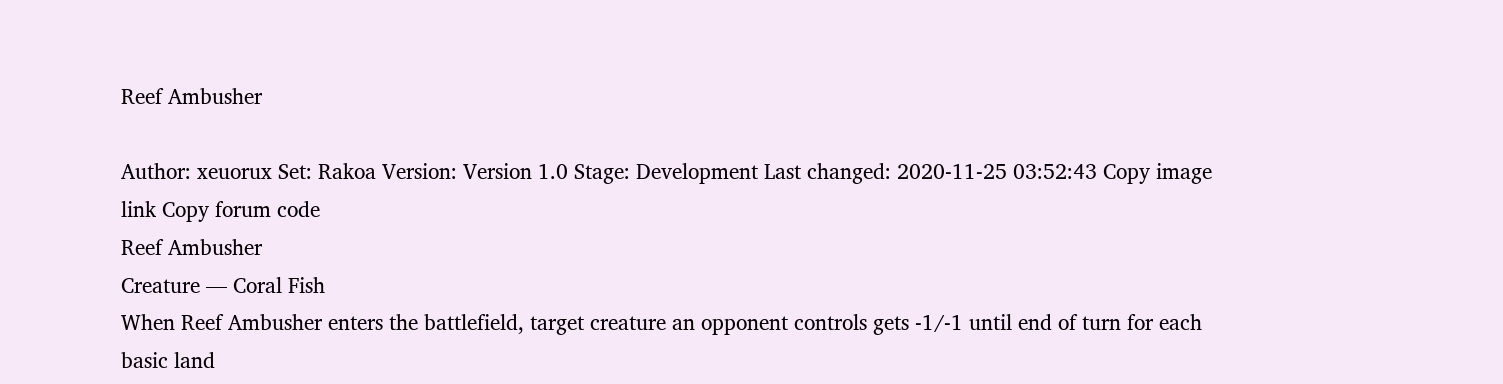Reef Ambusher

Author: xeuorux Set: Rakoa Version: Version 1.0 Stage: Development Last changed: 2020-11-25 03:52:43 Copy image link Copy forum code
Reef Ambusher
Creature — Coral Fish
When Reef Ambusher enters the battlefield, target creature an opponent controls gets -1/-1 until end of turn for each basic land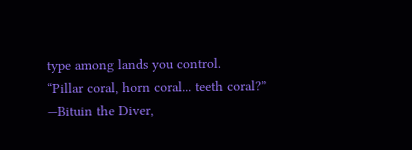type among lands you control.
“Pillar coral, horn coral... teeth coral?”
—Bituin the Diver,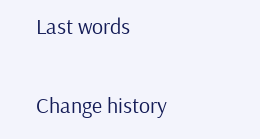Last words

Change history